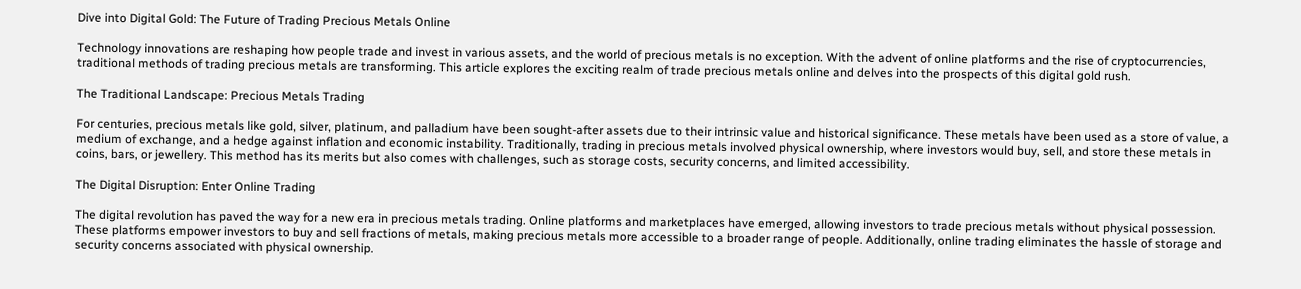Dive into Digital Gold: The Future of Trading Precious Metals Online

Technology innovations are reshaping how people trade and invest in various assets, and the world of precious metals is no exception. With the advent of online platforms and the rise of cryptocurrencies, traditional methods of trading precious metals are transforming. This article explores the exciting realm of trade precious metals online and delves into the prospects of this digital gold rush.

The Traditional Landscape: Precious Metals Trading

For centuries, precious metals like gold, silver, platinum, and palladium have been sought-after assets due to their intrinsic value and historical significance. These metals have been used as a store of value, a medium of exchange, and a hedge against inflation and economic instability. Traditionally, trading in precious metals involved physical ownership, where investors would buy, sell, and store these metals in coins, bars, or jewellery. This method has its merits but also comes with challenges, such as storage costs, security concerns, and limited accessibility.

The Digital Disruption: Enter Online Trading

The digital revolution has paved the way for a new era in precious metals trading. Online platforms and marketplaces have emerged, allowing investors to trade precious metals without physical possession. These platforms empower investors to buy and sell fractions of metals, making precious metals more accessible to a broader range of people. Additionally, online trading eliminates the hassle of storage and security concerns associated with physical ownership.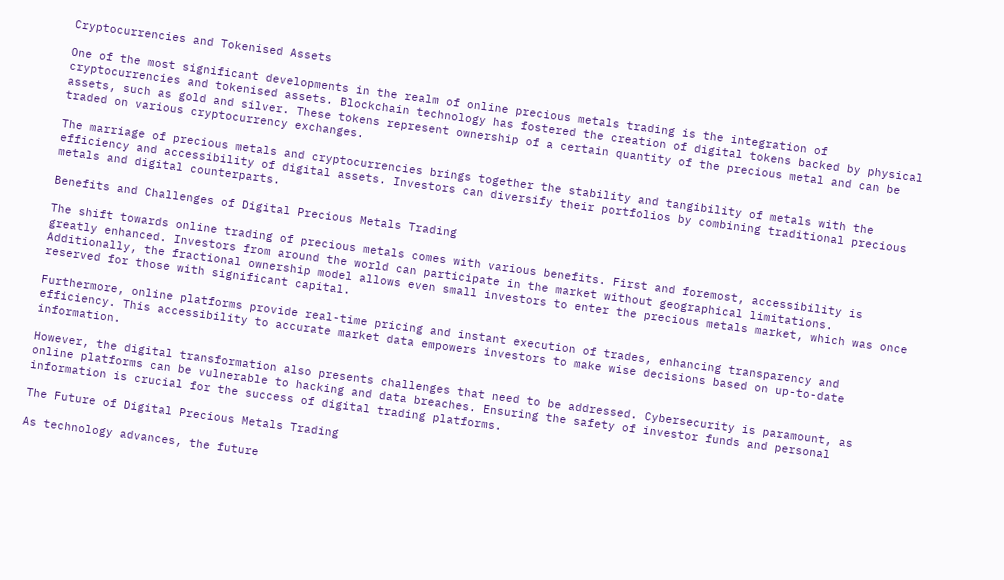Cryptocurrencies and Tokenised Assets

One of the most significant developments in the realm of online precious metals trading is the integration of cryptocurrencies and tokenised assets. Blockchain technology has fostered the creation of digital tokens backed by physical assets, such as gold and silver. These tokens represent ownership of a certain quantity of the precious metal and can be traded on various cryptocurrency exchanges.

The marriage of precious metals and cryptocurrencies brings together the stability and tangibility of metals with the efficiency and accessibility of digital assets. Investors can diversify their portfolios by combining traditional precious metals and digital counterparts.

Benefits and Challenges of Digital Precious Metals Trading

The shift towards online trading of precious metals comes with various benefits. First and foremost, accessibility is greatly enhanced. Investors from around the world can participate in the market without geographical limitations. Additionally, the fractional ownership model allows even small investors to enter the precious metals market, which was once reserved for those with significant capital.

Furthermore, online platforms provide real-time pricing and instant execution of trades, enhancing transparency and efficiency. This accessibility to accurate market data empowers investors to make wise decisions based on up-to-date information.

However, the digital transformation also presents challenges that need to be addressed. Cybersecurity is paramount, as online platforms can be vulnerable to hacking and data breaches. Ensuring the safety of investor funds and personal information is crucial for the success of digital trading platforms.

The Future of Digital Precious Metals Trading

As technology advances, the future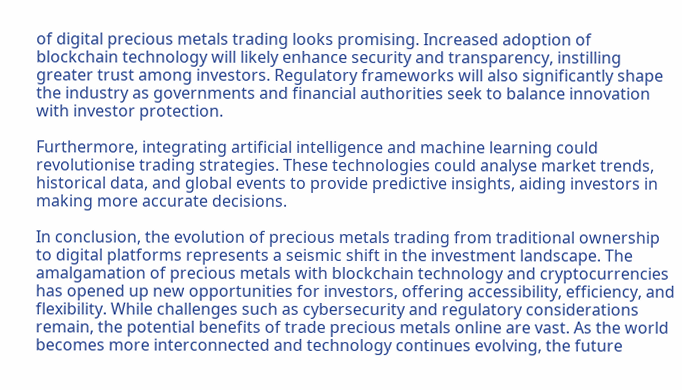of digital precious metals trading looks promising. Increased adoption of blockchain technology will likely enhance security and transparency, instilling greater trust among investors. Regulatory frameworks will also significantly shape the industry as governments and financial authorities seek to balance innovation with investor protection.

Furthermore, integrating artificial intelligence and machine learning could revolutionise trading strategies. These technologies could analyse market trends, historical data, and global events to provide predictive insights, aiding investors in making more accurate decisions.

In conclusion, the evolution of precious metals trading from traditional ownership to digital platforms represents a seismic shift in the investment landscape. The amalgamation of precious metals with blockchain technology and cryptocurrencies has opened up new opportunities for investors, offering accessibility, efficiency, and flexibility. While challenges such as cybersecurity and regulatory considerations remain, the potential benefits of trade precious metals online are vast. As the world becomes more interconnected and technology continues evolving, the future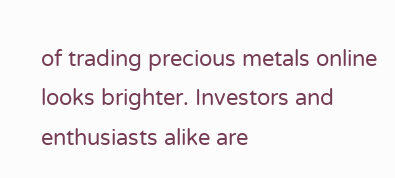of trading precious metals online looks brighter. Investors and enthusiasts alike are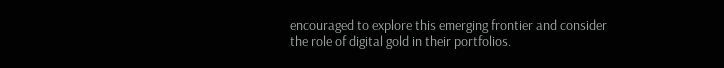encouraged to explore this emerging frontier and consider the role of digital gold in their portfolios.